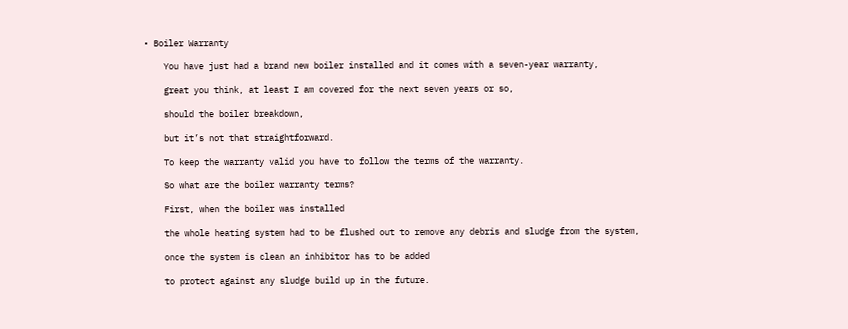• Boiler Warranty

    You have just had a brand new boiler installed and it comes with a seven-year warranty,

    great you think, at least I am covered for the next seven years or so,

    should the boiler breakdown,

    but it’s not that straightforward.

    To keep the warranty valid you have to follow the terms of the warranty.

    So what are the boiler warranty terms?

    First, when the boiler was installed

    the whole heating system had to be flushed out to remove any debris and sludge from the system,

    once the system is clean an inhibitor has to be added

    to protect against any sludge build up in the future.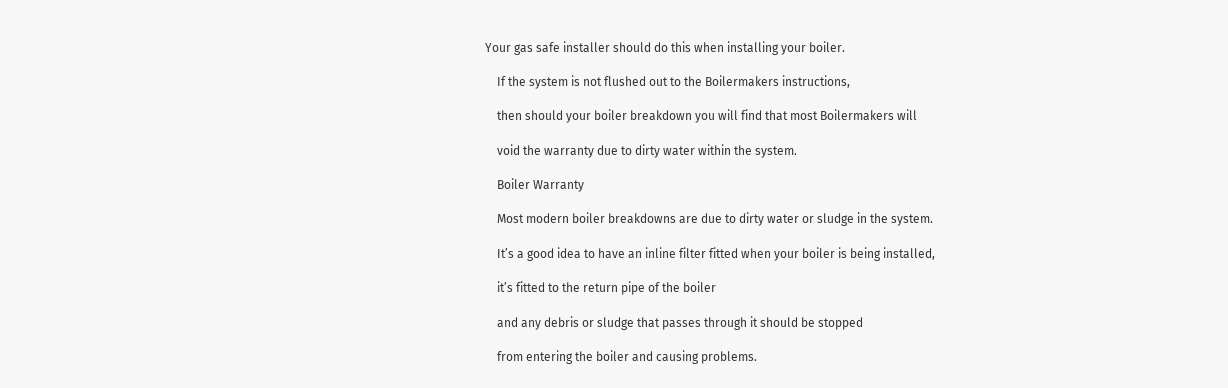Your gas safe installer should do this when installing your boiler.

    If the system is not flushed out to the Boilermakers instructions,

    then should your boiler breakdown you will find that most Boilermakers will

    void the warranty due to dirty water within the system.

    Boiler Warranty

    Most modern boiler breakdowns are due to dirty water or sludge in the system.

    It’s a good idea to have an inline filter fitted when your boiler is being installed,

    it’s fitted to the return pipe of the boiler

    and any debris or sludge that passes through it should be stopped

    from entering the boiler and causing problems.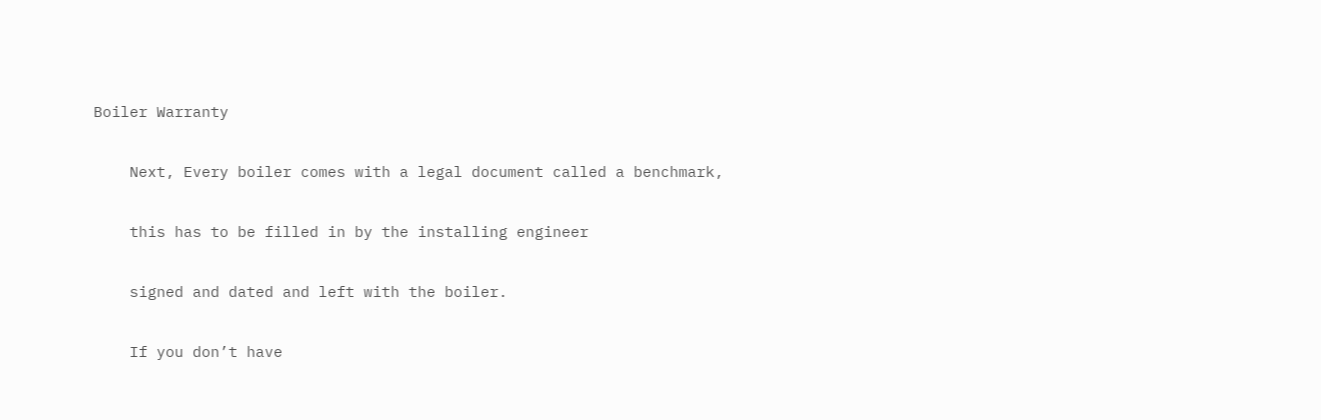Boiler Warranty

    Next, Every boiler comes with a legal document called a benchmark,

    this has to be filled in by the installing engineer

    signed and dated and left with the boiler.

    If you don’t have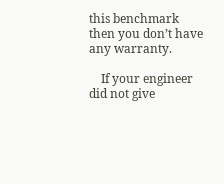this benchmark then you don’t have any warranty.

    If your engineer did not give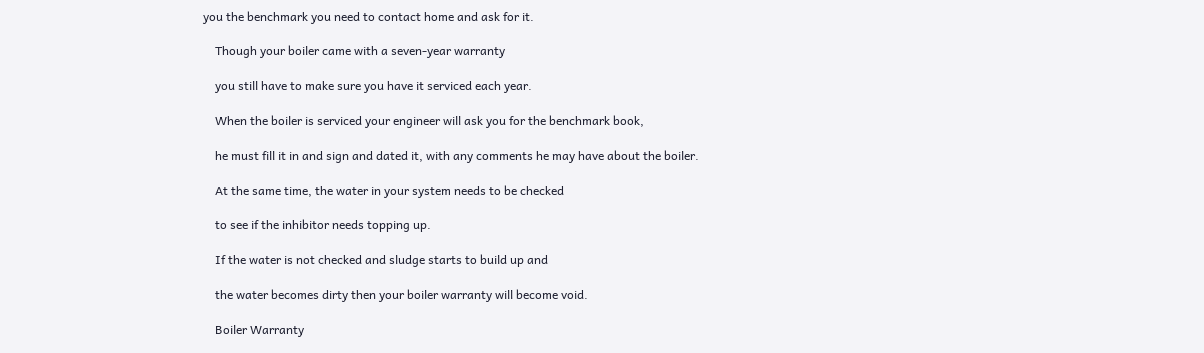you the benchmark you need to contact home and ask for it.

    Though your boiler came with a seven-year warranty

    you still have to make sure you have it serviced each year.

    When the boiler is serviced your engineer will ask you for the benchmark book,

    he must fill it in and sign and dated it, with any comments he may have about the boiler.

    At the same time, the water in your system needs to be checked

    to see if the inhibitor needs topping up.

    If the water is not checked and sludge starts to build up and

    the water becomes dirty then your boiler warranty will become void.

    Boiler Warranty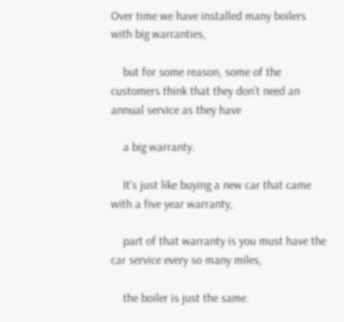Over time we have installed many boilers with big warranties,

    but for some reason, some of the customers think that they don’t need an annual service as they have

    a big warranty.

    It’s just like buying a new car that came with a five year warranty,

    part of that warranty is you must have the car service every so many miles,

    the boiler is just the same.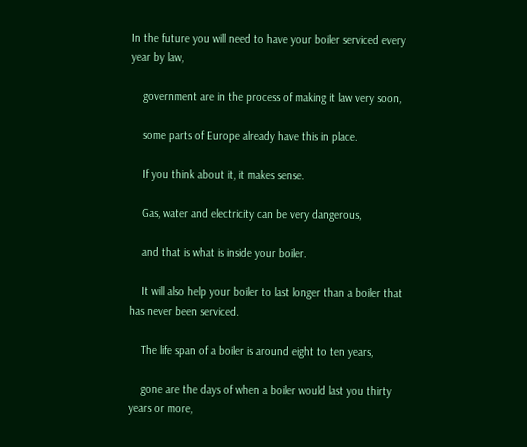In the future you will need to have your boiler serviced every year by law,

    government are in the process of making it law very soon,

    some parts of Europe already have this in place.

    If you think about it, it makes sense.

    Gas, water and electricity can be very dangerous,

    and that is what is inside your boiler.

    It will also help your boiler to last longer than a boiler that has never been serviced.

    The life span of a boiler is around eight to ten years,

    gone are the days of when a boiler would last you thirty years or more,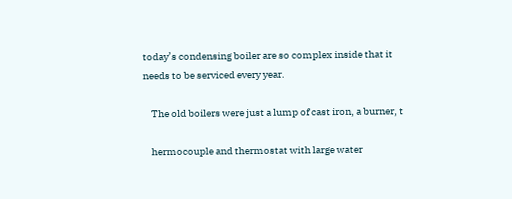today’s condensing boiler are so complex inside that it needs to be serviced every year.

    The old boilers were just a lump of cast iron, a burner, t

    hermocouple and thermostat with large water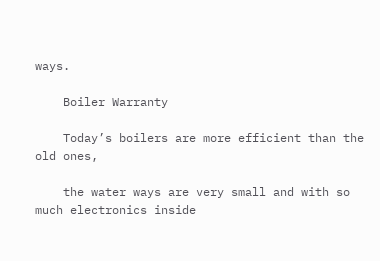ways.

    Boiler Warranty

    Today’s boilers are more efficient than the old ones,

    the water ways are very small and with so much electronics inside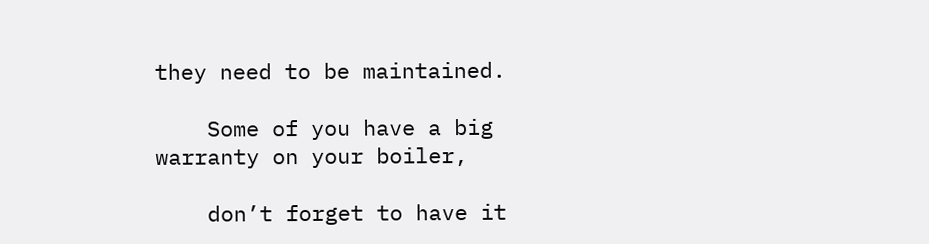they need to be maintained.

    Some of you have a big warranty on your boiler,

    don’t forget to have it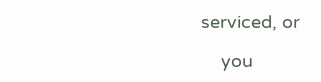serviced, or

    you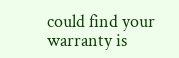could find your warranty is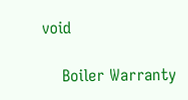void

    Boiler Warranty